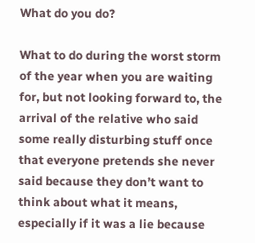What do you do?

What to do during the worst storm of the year when you are waiting for, but not looking forward to, the arrival of the relative who said some really disturbing stuff once that everyone pretends she never said because they don’t want to think about what it means, especially if it was a lie because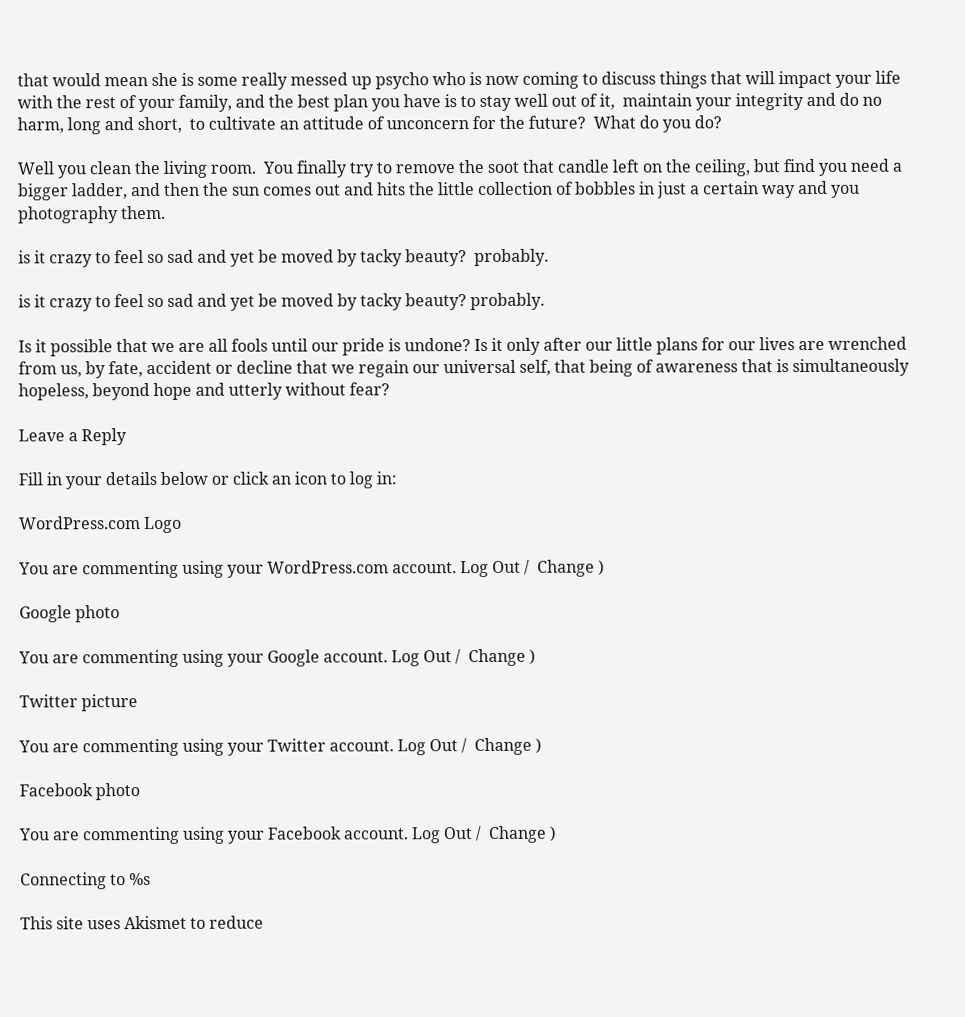that would mean she is some really messed up psycho who is now coming to discuss things that will impact your life with the rest of your family, and the best plan you have is to stay well out of it,  maintain your integrity and do no harm, long and short,  to cultivate an attitude of unconcern for the future?  What do you do?

Well you clean the living room.  You finally try to remove the soot that candle left on the ceiling, but find you need a bigger ladder, and then the sun comes out and hits the little collection of bobbles in just a certain way and you photography them.

is it crazy to feel so sad and yet be moved by tacky beauty?  probably.

is it crazy to feel so sad and yet be moved by tacky beauty? probably.

Is it possible that we are all fools until our pride is undone? Is it only after our little plans for our lives are wrenched from us, by fate, accident or decline that we regain our universal self, that being of awareness that is simultaneously hopeless, beyond hope and utterly without fear?

Leave a Reply

Fill in your details below or click an icon to log in:

WordPress.com Logo

You are commenting using your WordPress.com account. Log Out /  Change )

Google photo

You are commenting using your Google account. Log Out /  Change )

Twitter picture

You are commenting using your Twitter account. Log Out /  Change )

Facebook photo

You are commenting using your Facebook account. Log Out /  Change )

Connecting to %s

This site uses Akismet to reduce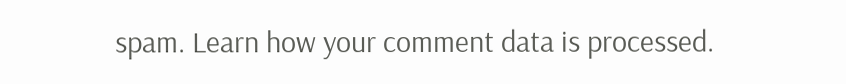spam. Learn how your comment data is processed.